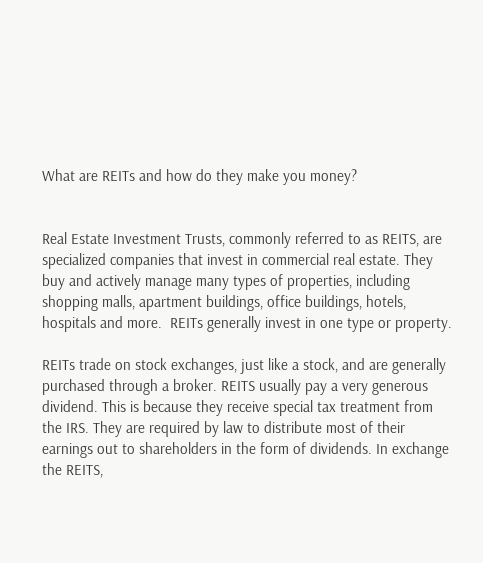What are REITs and how do they make you money?


Real Estate Investment Trusts, commonly referred to as REITS, are specialized companies that invest in commercial real estate. They buy and actively manage many types of properties, including shopping malls, apartment buildings, office buildings, hotels, hospitals and more.  REITs generally invest in one type or property.

REITs trade on stock exchanges, just like a stock, and are generally purchased through a broker. REITS usually pay a very generous dividend. This is because they receive special tax treatment from the IRS. They are required by law to distribute most of their earnings out to shareholders in the form of dividends. In exchange the REITS,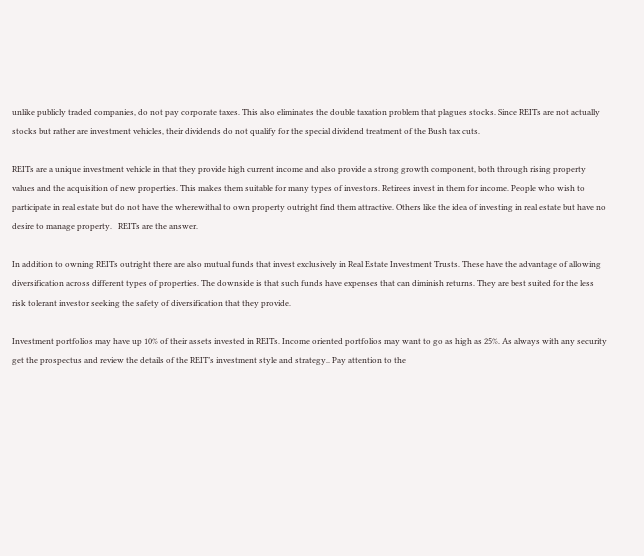unlike publicly traded companies, do not pay corporate taxes. This also eliminates the double taxation problem that plagues stocks. Since REITs are not actually stocks but rather are investment vehicles, their dividends do not qualify for the special dividend treatment of the Bush tax cuts.

REITs are a unique investment vehicle in that they provide high current income and also provide a strong growth component, both through rising property values and the acquisition of new properties. This makes them suitable for many types of investors. Retirees invest in them for income. People who wish to participate in real estate but do not have the wherewithal to own property outright find them attractive. Others like the idea of investing in real estate but have no desire to manage property.   REITs are the answer.

In addition to owning REITs outright there are also mutual funds that invest exclusively in Real Estate Investment Trusts. These have the advantage of allowing diversification across different types of properties. The downside is that such funds have expenses that can diminish returns. They are best suited for the less risk tolerant investor seeking the safety of diversification that they provide.

Investment portfolios may have up 10% of their assets invested in REITs. Income oriented portfolios may want to go as high as 25%. As always with any security get the prospectus and review the details of the REIT’s investment style and strategy.. Pay attention to the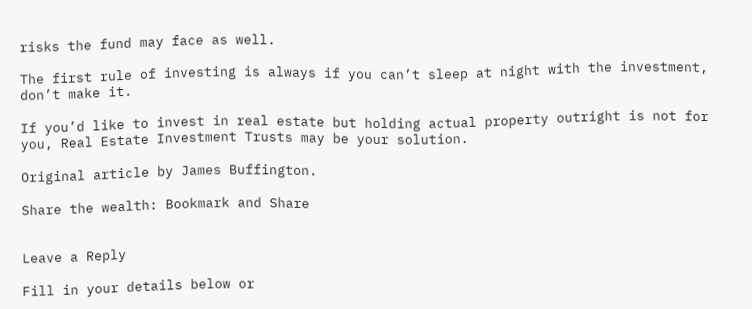risks the fund may face as well.

The first rule of investing is always if you can’t sleep at night with the investment, don’t make it.

If you’d like to invest in real estate but holding actual property outright is not for you, Real Estate Investment Trusts may be your solution.

Original article by James Buffington.

Share the wealth: Bookmark and Share


Leave a Reply

Fill in your details below or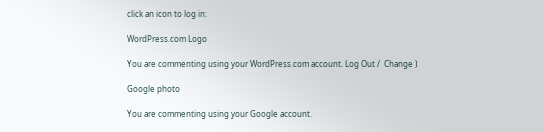click an icon to log in:

WordPress.com Logo

You are commenting using your WordPress.com account. Log Out /  Change )

Google photo

You are commenting using your Google account.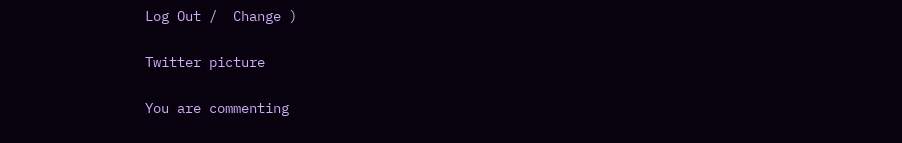Log Out /  Change )

Twitter picture

You are commenting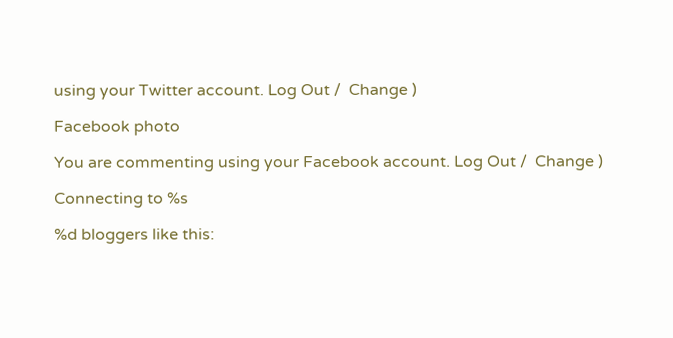using your Twitter account. Log Out /  Change )

Facebook photo

You are commenting using your Facebook account. Log Out /  Change )

Connecting to %s

%d bloggers like this: